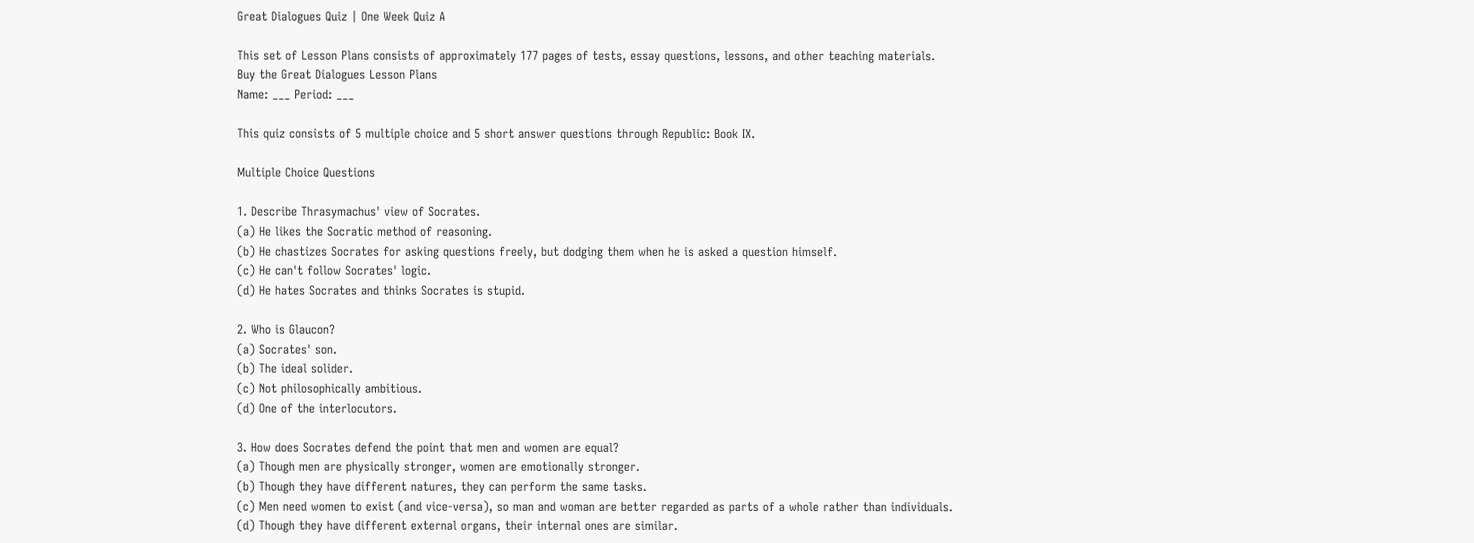Great Dialogues Quiz | One Week Quiz A

This set of Lesson Plans consists of approximately 177 pages of tests, essay questions, lessons, and other teaching materials.
Buy the Great Dialogues Lesson Plans
Name: ___ Period: ___

This quiz consists of 5 multiple choice and 5 short answer questions through Republic: Book IX.

Multiple Choice Questions

1. Describe Thrasymachus' view of Socrates.
(a) He likes the Socratic method of reasoning.
(b) He chastizes Socrates for asking questions freely, but dodging them when he is asked a question himself.
(c) He can't follow Socrates' logic.
(d) He hates Socrates and thinks Socrates is stupid.

2. Who is Glaucon?
(a) Socrates' son.
(b) The ideal solider.
(c) Not philosophically ambitious.
(d) One of the interlocutors.

3. How does Socrates defend the point that men and women are equal?
(a) Though men are physically stronger, women are emotionally stronger.
(b) Though they have different natures, they can perform the same tasks.
(c) Men need women to exist (and vice-versa), so man and woman are better regarded as parts of a whole rather than individuals.
(d) Though they have different external organs, their internal ones are similar.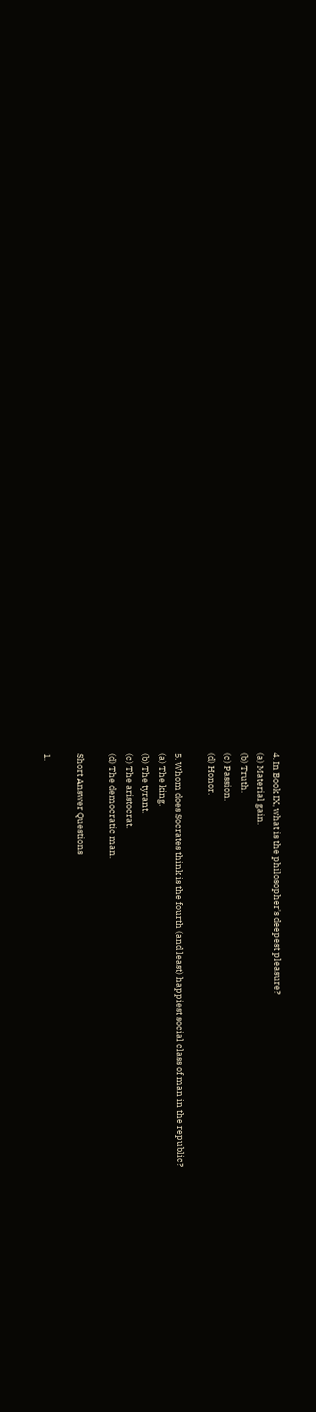4. In Book IX, what is the philosopher's deepest pleasure?
(a) Material gain.
(b) Truth.
(c) Passion.
(d) Honor.

5. Whom does Socrates think is the fourth (and least) happiest social class of man in the republic?
(a) The king.
(b) The tyrant.
(c) The aristocrat.
(d) The democratic man.

Short Answer Questions

1.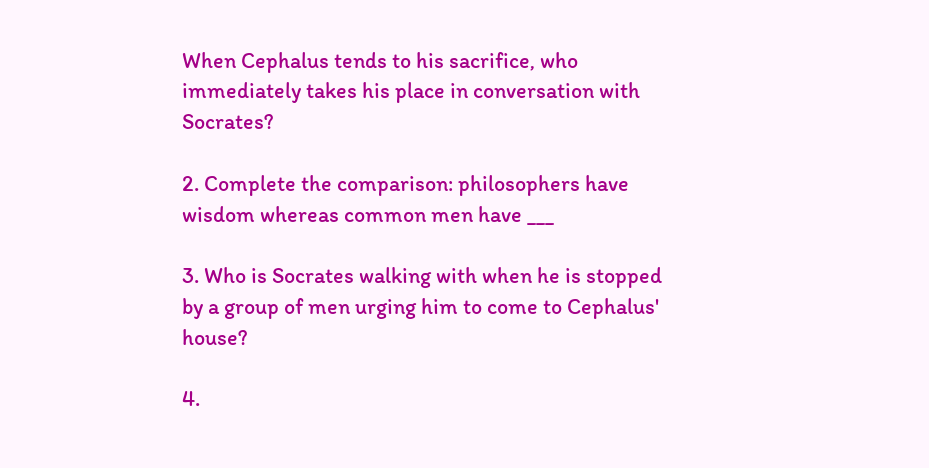When Cephalus tends to his sacrifice, who immediately takes his place in conversation with Socrates?

2. Complete the comparison: philosophers have wisdom whereas common men have ___

3. Who is Socrates walking with when he is stopped by a group of men urging him to come to Cephalus' house?

4.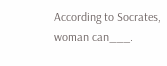According to Socrates, woman can___.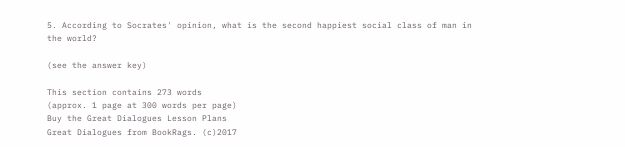5. According to Socrates' opinion, what is the second happiest social class of man in the world?

(see the answer key)

This section contains 273 words
(approx. 1 page at 300 words per page)
Buy the Great Dialogues Lesson Plans
Great Dialogues from BookRags. (c)2017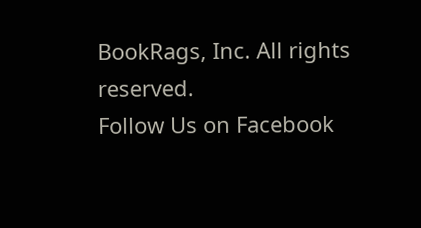BookRags, Inc. All rights reserved.
Follow Us on Facebook